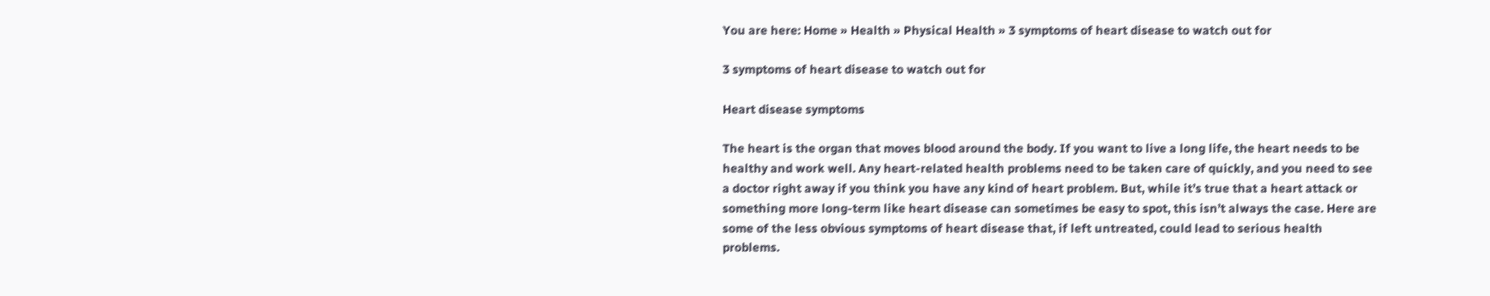You are here: Home » Health » Physical Health » 3 symptoms of heart disease to watch out for

3 symptoms of heart disease to watch out for

Heart disease symptoms

The heart is the organ that moves blood around the body. If you want to live a long life, the heart needs to be healthy and work well. Any heart-related health problems need to be taken care of quickly, and you need to see a doctor right away if you think you have any kind of heart problem. But, while it’s true that a heart attack or something more long-term like heart disease can sometimes be easy to spot, this isn’t always the case. Here are some of the less obvious symptoms of heart disease that, if left untreated, could lead to serious health problems.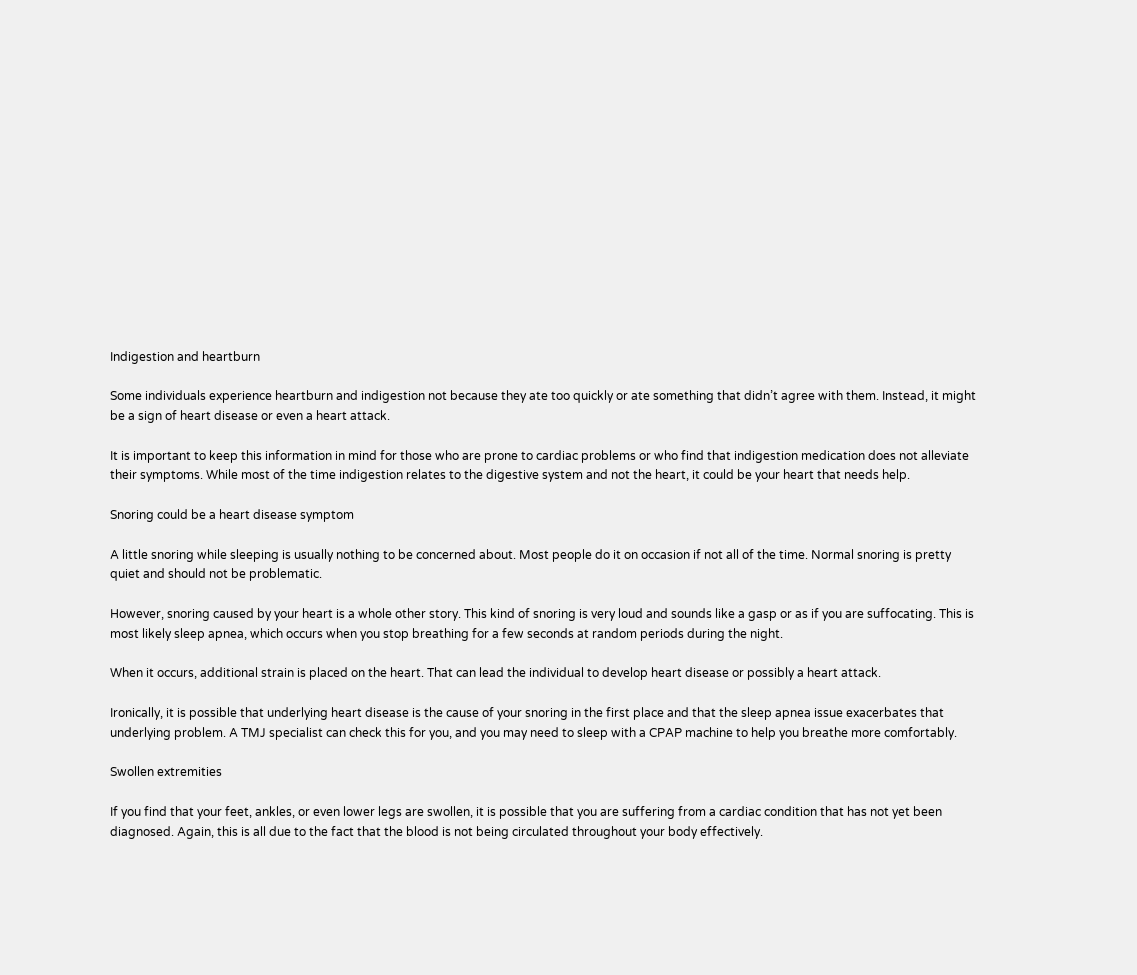Indigestion and heartburn

Some individuals experience heartburn and indigestion not because they ate too quickly or ate something that didn’t agree with them. Instead, it might be a sign of heart disease or even a heart attack.

It is important to keep this information in mind for those who are prone to cardiac problems or who find that indigestion medication does not alleviate their symptoms. While most of the time indigestion relates to the digestive system and not the heart, it could be your heart that needs help.

Snoring could be a heart disease symptom

A little snoring while sleeping is usually nothing to be concerned about. Most people do it on occasion if not all of the time. Normal snoring is pretty quiet and should not be problematic.

However, snoring caused by your heart is a whole other story. This kind of snoring is very loud and sounds like a gasp or as if you are suffocating. This is most likely sleep apnea, which occurs when you stop breathing for a few seconds at random periods during the night.

When it occurs, additional strain is placed on the heart. That can lead the individual to develop heart disease or possibly a heart attack.

Ironically, it is possible that underlying heart disease is the cause of your snoring in the first place and that the sleep apnea issue exacerbates that underlying problem. A TMJ specialist can check this for you, and you may need to sleep with a CPAP machine to help you breathe more comfortably.

Swollen extremities

If you find that your feet, ankles, or even lower legs are swollen, it is possible that you are suffering from a cardiac condition that has not yet been diagnosed. Again, this is all due to the fact that the blood is not being circulated throughout your body effectively.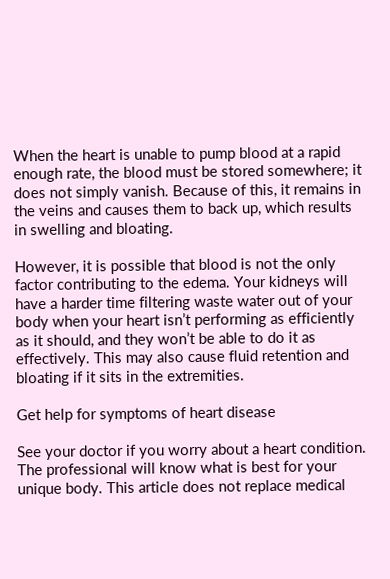When the heart is unable to pump blood at a rapid enough rate, the blood must be stored somewhere; it does not simply vanish. Because of this, it remains in the veins and causes them to back up, which results in swelling and bloating.

However, it is possible that blood is not the only factor contributing to the edema. Your kidneys will have a harder time filtering waste water out of your body when your heart isn’t performing as efficiently as it should, and they won’t be able to do it as effectively. This may also cause fluid retention and bloating if it sits in the extremities.

Get help for symptoms of heart disease

See your doctor if you worry about a heart condition. The professional will know what is best for your unique body. This article does not replace medical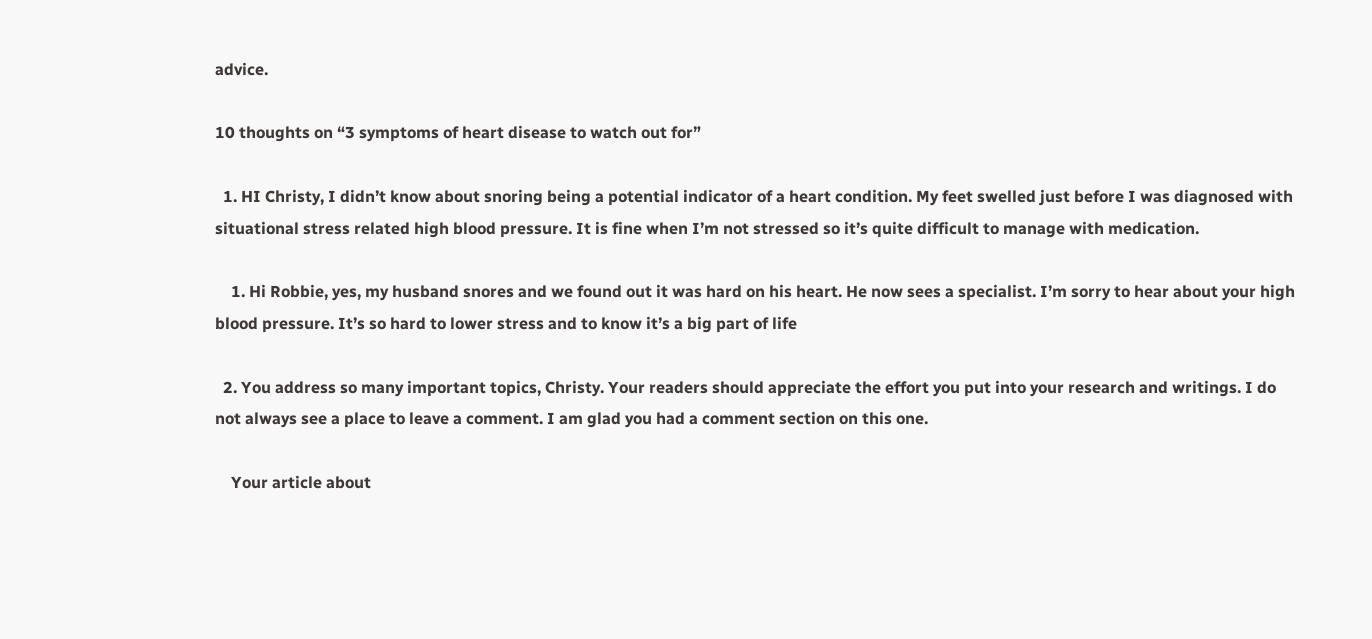advice.

10 thoughts on “3 symptoms of heart disease to watch out for”

  1. HI Christy, I didn’t know about snoring being a potential indicator of a heart condition. My feet swelled just before I was diagnosed with situational stress related high blood pressure. It is fine when I’m not stressed so it’s quite difficult to manage with medication.

    1. Hi Robbie, yes, my husband snores and we found out it was hard on his heart. He now sees a specialist. I’m sorry to hear about your high blood pressure. It’s so hard to lower stress and to know it’s a big part of life

  2. You address so many important topics, Christy. Your readers should appreciate the effort you put into your research and writings. I do not always see a place to leave a comment. I am glad you had a comment section on this one.

    Your article about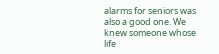alarms for seniors was also a good one. We knew someone whose life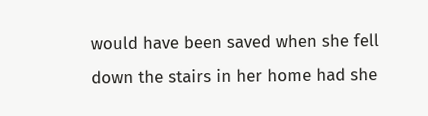would have been saved when she fell down the stairs in her home had she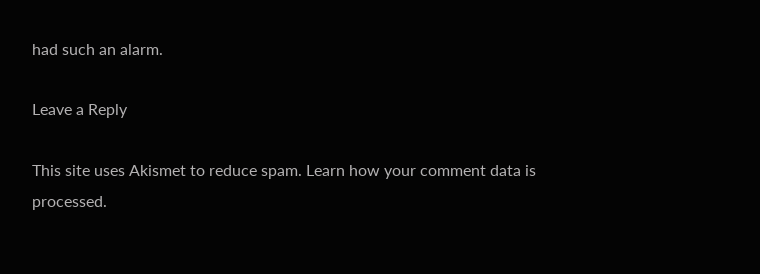had such an alarm.

Leave a Reply

This site uses Akismet to reduce spam. Learn how your comment data is processed.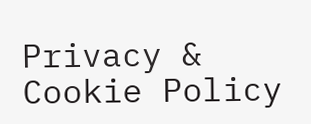Privacy & Cookie Policy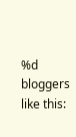%d bloggers like this: